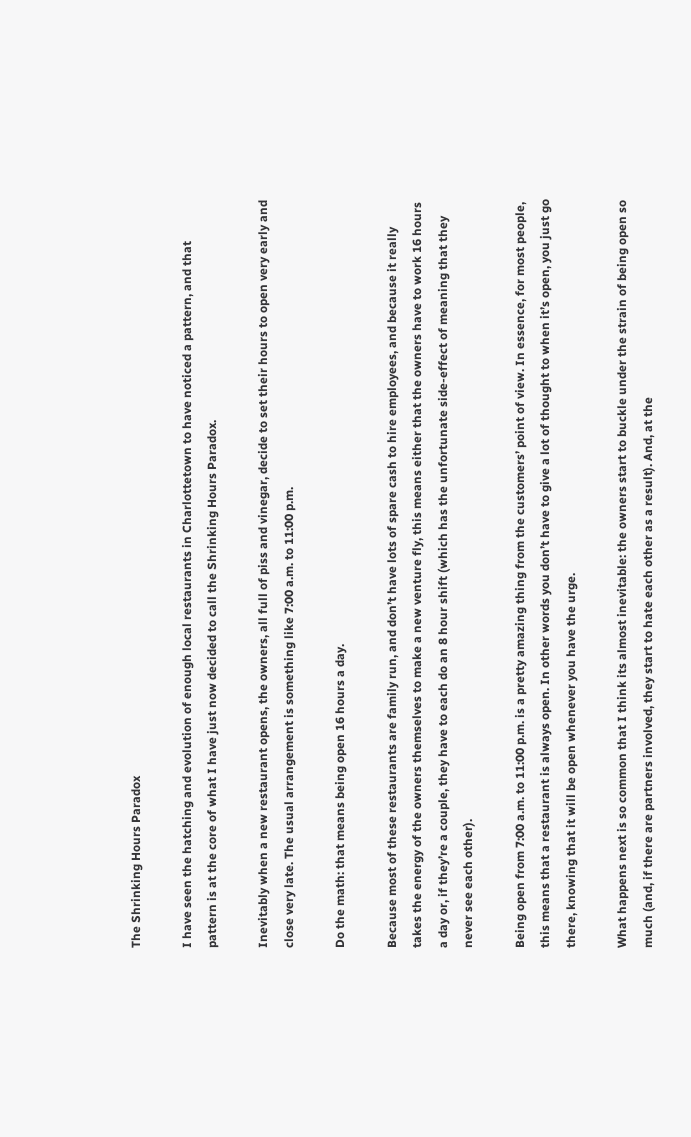The Shrinking Hours Paradox

I have seen the hatching and evolution of enough local restaurants in Charlottetown to have noticed a pattern, and that pattern is at the core of what I have just now decided to call the Shrinking Hours Paradox.

Inevitably when a new restaurant opens, the owners, all full of piss and vinegar, decide to set their hours to open very early and close very late. The usual arrangement is something like 7:00 a.m. to 11:00 p.m.

Do the math: that means being open 16 hours a day.

Because most of these restaurants are family run, and don’t have lots of spare cash to hire employees, and because it really takes the energy of the owners themselves to make a new venture fly, this means either that the owners have to work 16 hours a day or, if they’re a couple, they have to each do an 8 hour shift (which has the unfortunate side-effect of meaning that they never see each other).

Being open from 7:00 a.m. to 11:00 p.m. is a pretty amazing thing from the customers’ point of view. In essence, for most people, this means that a restaurant is always open. In other words you don’t have to give a lot of thought to when it’s open, you just go there, knowing that it will be open whenever you have the urge.

What happens next is so common that I think its almost inevitable: the owners start to buckle under the strain of being open so much (and, if there are partners involved, they start to hate each other as a result). And, at the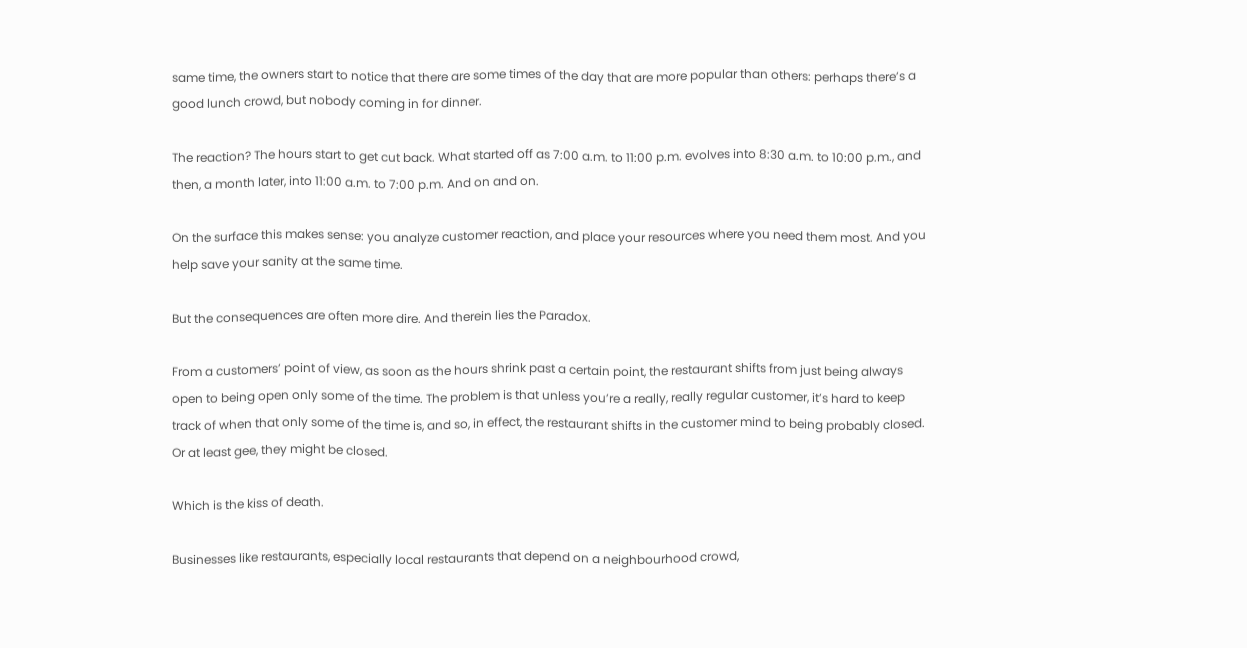same time, the owners start to notice that there are some times of the day that are more popular than others: perhaps there’s a good lunch crowd, but nobody coming in for dinner.

The reaction? The hours start to get cut back. What started off as 7:00 a.m. to 11:00 p.m. evolves into 8:30 a.m. to 10:00 p.m., and then, a month later, into 11:00 a.m. to 7:00 p.m. And on and on.

On the surface this makes sense: you analyze customer reaction, and place your resources where you need them most. And you help save your sanity at the same time.

But the consequences are often more dire. And therein lies the Paradox.

From a customers’ point of view, as soon as the hours shrink past a certain point, the restaurant shifts from just being always open to being open only some of the time. The problem is that unless you’re a really, really regular customer, it’s hard to keep track of when that only some of the time is, and so, in effect, the restaurant shifts in the customer mind to being probably closed. Or at least gee, they might be closed.

Which is the kiss of death.

Businesses like restaurants, especially local restaurants that depend on a neighbourhood crowd,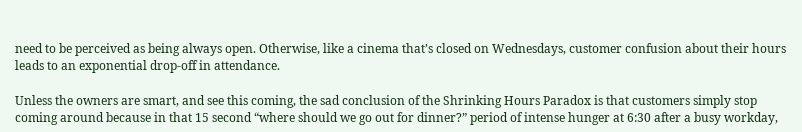need to be perceived as being always open. Otherwise, like a cinema that’s closed on Wednesdays, customer confusion about their hours leads to an exponential drop-off in attendance.

Unless the owners are smart, and see this coming, the sad conclusion of the Shrinking Hours Paradox is that customers simply stop coming around because in that 15 second “where should we go out for dinner?” period of intense hunger at 6:30 after a busy workday,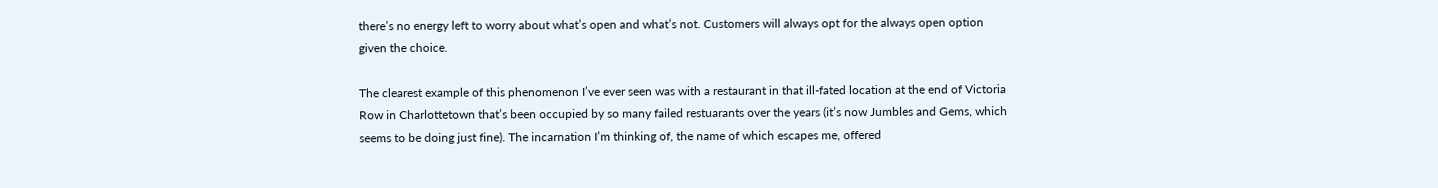there’s no energy left to worry about what’s open and what’s not. Customers will always opt for the always open option given the choice.

The clearest example of this phenomenon I’ve ever seen was with a restaurant in that ill-fated location at the end of Victoria Row in Charlottetown that’s been occupied by so many failed restuarants over the years (it’s now Jumbles and Gems, which seems to be doing just fine). The incarnation I’m thinking of, the name of which escapes me, offered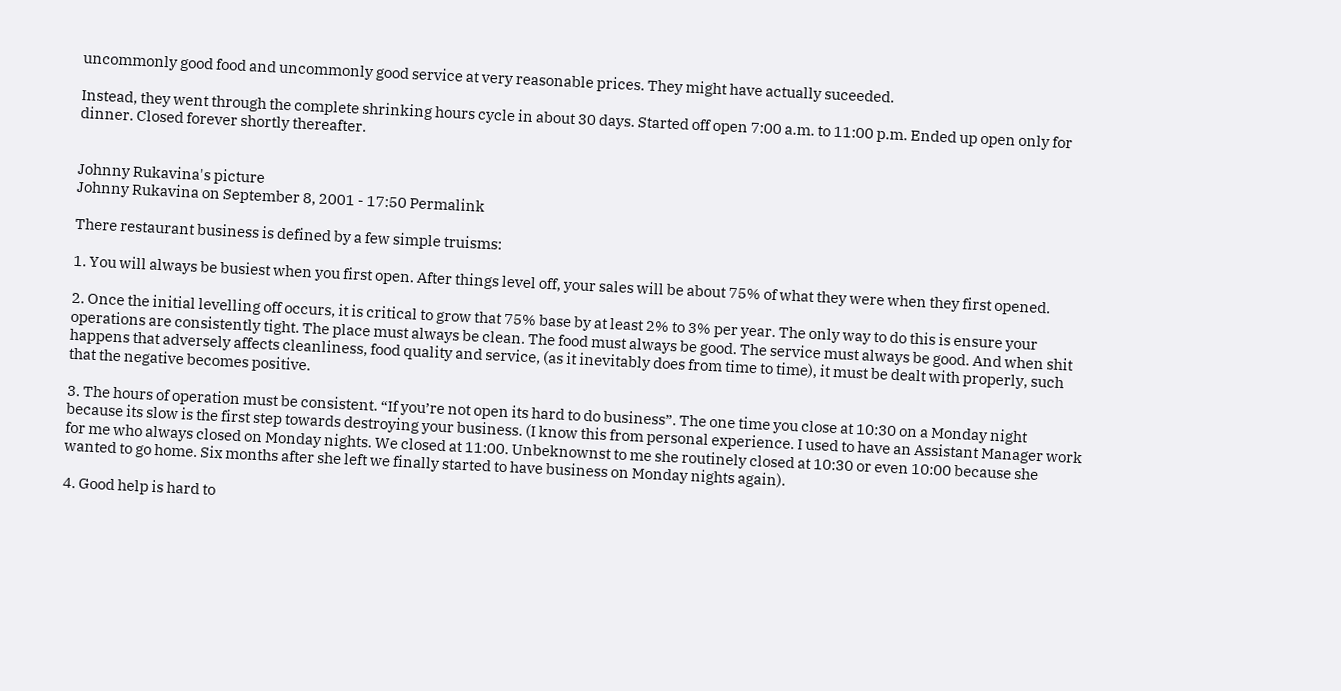uncommonly good food and uncommonly good service at very reasonable prices. They might have actually suceeded.

Instead, they went through the complete shrinking hours cycle in about 30 days. Started off open 7:00 a.m. to 11:00 p.m. Ended up open only for dinner. Closed forever shortly thereafter.


Johnny Rukavina's picture
Johnny Rukavina on September 8, 2001 - 17:50 Permalink

There restaurant business is defined by a few simple truisms:

1. You will always be busiest when you first open. After things level off, your sales will be about 75% of what they were when they first opened.

2. Once the initial levelling off occurs, it is critical to grow that 75% base by at least 2% to 3% per year. The only way to do this is ensure your operations are consistently tight. The place must always be clean. The food must always be good. The service must always be good. And when shit happens that adversely affects cleanliness, food quality and service, (as it inevitably does from time to time), it must be dealt with properly, such that the negative becomes positive.

3. The hours of operation must be consistent. “If you’re not open its hard to do business”. The one time you close at 10:30 on a Monday night because its slow is the first step towards destroying your business. (I know this from personal experience. I used to have an Assistant Manager work for me who always closed on Monday nights. We closed at 11:00. Unbeknownst to me she routinely closed at 10:30 or even 10:00 because she wanted to go home. Six months after she left we finally started to have business on Monday nights again).

4. Good help is hard to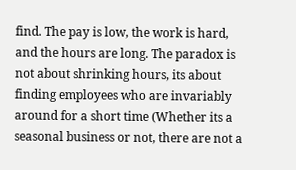find. The pay is low, the work is hard, and the hours are long. The paradox is not about shrinking hours, its about finding employees who are invariably around for a short time (Whether its a seasonal business or not, there are not a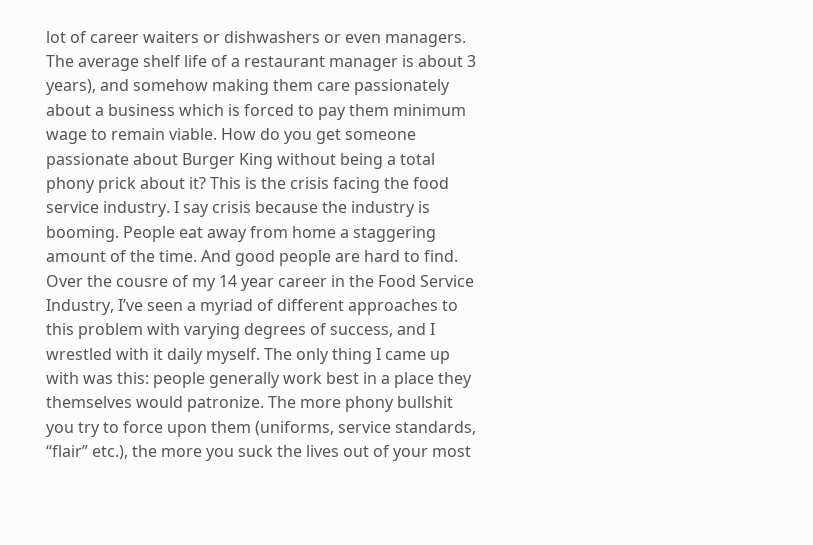lot of career waiters or dishwashers or even managers. The average shelf life of a restaurant manager is about 3 years), and somehow making them care passionately about a business which is forced to pay them minimum wage to remain viable. How do you get someone passionate about Burger King without being a total phony prick about it? This is the crisis facing the food service industry. I say crisis because the industry is booming. People eat away from home a staggering amount of the time. And good people are hard to find. Over the cousre of my 14 year career in the Food Service Industry, I’ve seen a myriad of different approaches to this problem with varying degrees of success, and I wrestled with it daily myself. The only thing I came up with was this: people generally work best in a place they themselves would patronize. The more phony bullshit you try to force upon them (uniforms, service standards, “flair” etc.), the more you suck the lives out of your most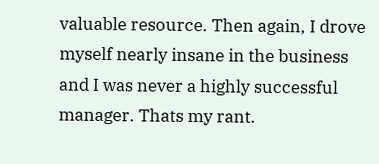valuable resource. Then again, I drove myself nearly insane in the business and I was never a highly successful manager. Thats my rant.